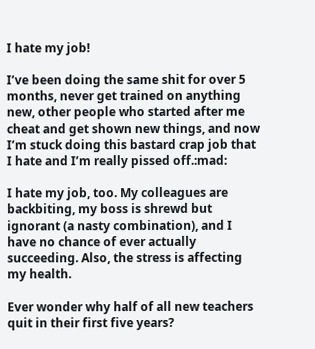I hate my job!

I’ve been doing the same shit for over 5 months, never get trained on anything new, other people who started after me cheat and get shown new things, and now I’m stuck doing this bastard crap job that I hate and I’m really pissed off.:mad:

I hate my job, too. My colleagues are backbiting, my boss is shrewd but ignorant (a nasty combination), and I have no chance of ever actually succeeding. Also, the stress is affecting my health.

Ever wonder why half of all new teachers quit in their first five years?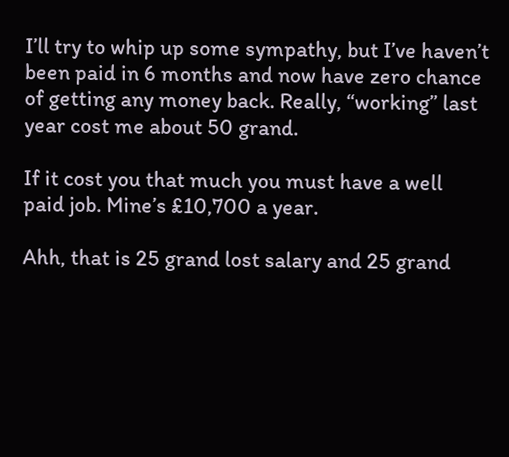I’ll try to whip up some sympathy, but I’ve haven’t been paid in 6 months and now have zero chance of getting any money back. Really, “working” last year cost me about 50 grand.

If it cost you that much you must have a well paid job. Mine’s £10,700 a year.

Ahh, that is 25 grand lost salary and 25 grand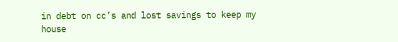in debt on cc’s and lost savings to keep my house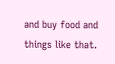and buy food and things like that.